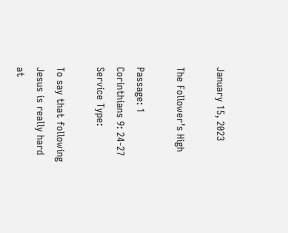January 15, 2023

The Follower’s High

Passage: 1 Corinthians 9: 24-27
Service Type:

To say that following Jesus is really hard at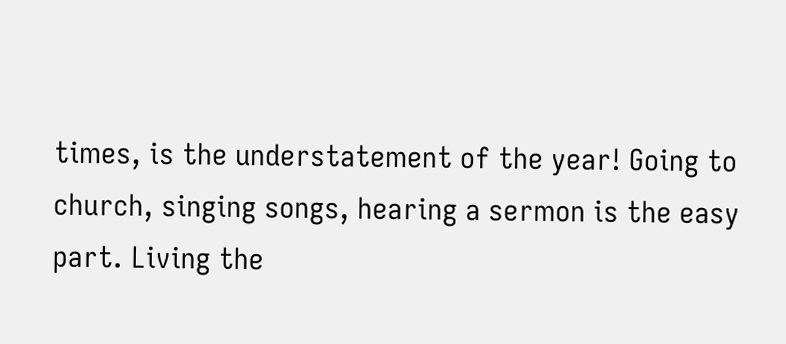times, is the understatement of the year! Going to church, singing songs, hearing a sermon is the easy part. Living the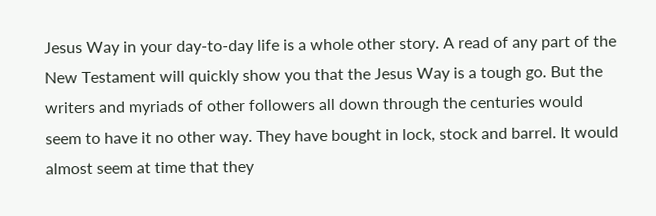Jesus Way in your day-to-day life is a whole other story. A read of any part of the New Testament will quickly show you that the Jesus Way is a tough go. But the writers and myriads of other followers all down through the centuries would seem to have it no other way. They have bought in lock, stock and barrel. It would almost seem at time that they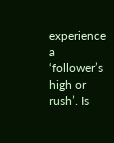experience a ‘follower’s high or rush’. Is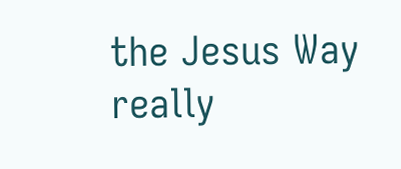the Jesus Way really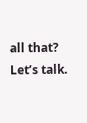all that? Let’s talk.